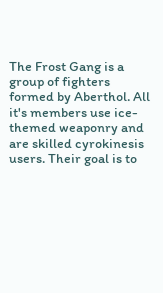The Frost Gang is a group of fighters formed by Aberthol. All it's members use ice-themed weaponry and are skilled cyrokinesis users. Their goal is to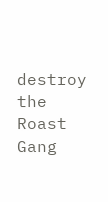destroy the Roast Gang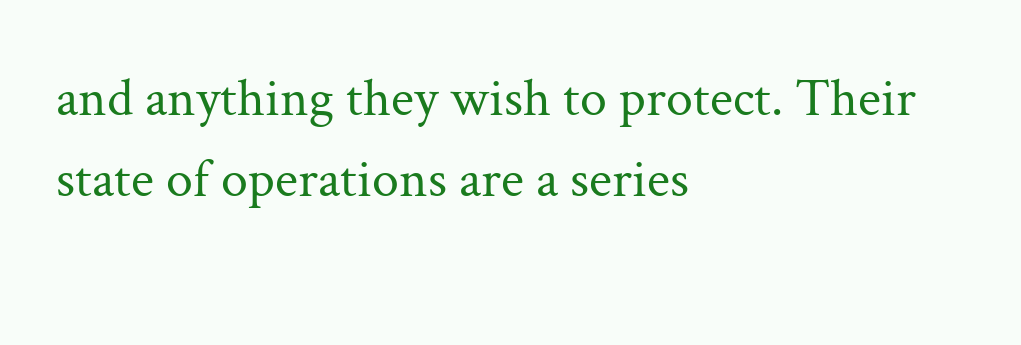and anything they wish to protect. Their state of operations are a series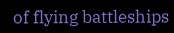of flying battleships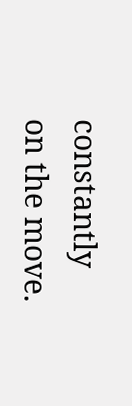constantly on the move.